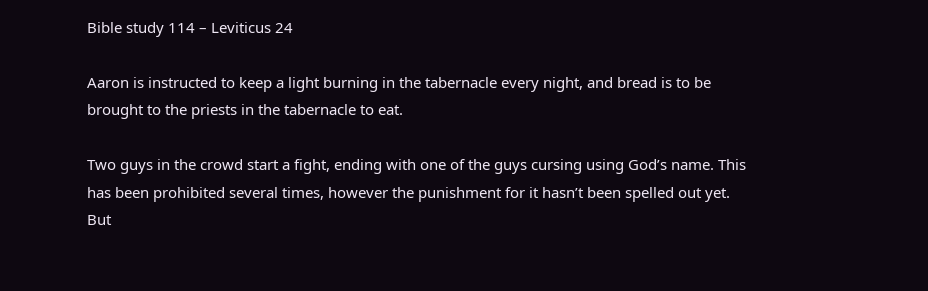Bible study 114 – Leviticus 24

Aaron is instructed to keep a light burning in the tabernacle every night, and bread is to be brought to the priests in the tabernacle to eat.

Two guys in the crowd start a fight, ending with one of the guys cursing using God’s name. This has been prohibited several times, however the punishment for it hasn’t been spelled out yet. But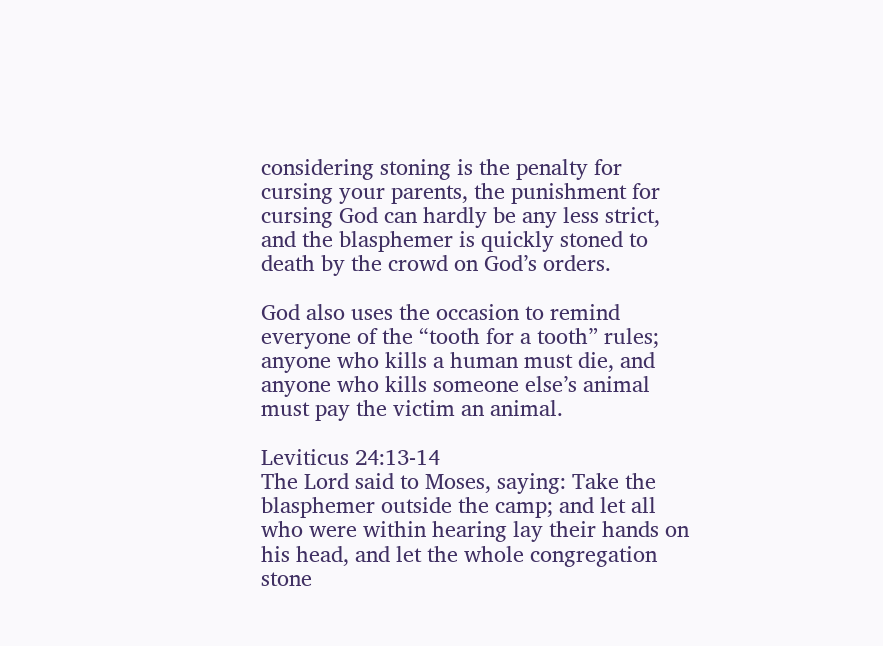considering stoning is the penalty for cursing your parents, the punishment for cursing God can hardly be any less strict, and the blasphemer is quickly stoned to death by the crowd on God’s orders.

God also uses the occasion to remind everyone of the “tooth for a tooth” rules; anyone who kills a human must die, and anyone who kills someone else’s animal must pay the victim an animal.

Leviticus 24:13-14
The Lord said to Moses, saying: Take the blasphemer outside the camp; and let all who were within hearing lay their hands on his head, and let the whole congregation stone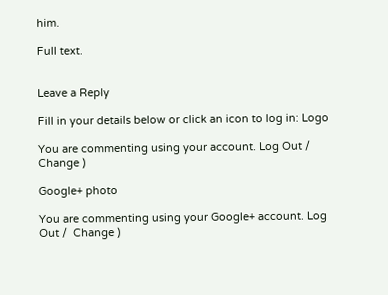him.

Full text.


Leave a Reply

Fill in your details below or click an icon to log in: Logo

You are commenting using your account. Log Out /  Change )

Google+ photo

You are commenting using your Google+ account. Log Out /  Change )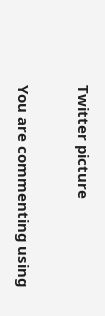Twitter picture

You are commenting using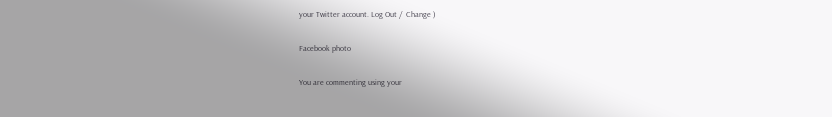your Twitter account. Log Out /  Change )

Facebook photo

You are commenting using your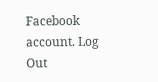Facebook account. Log Out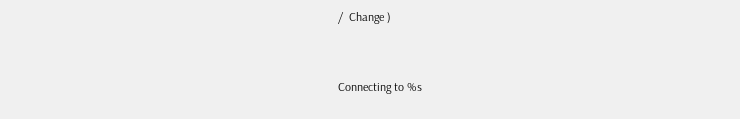/  Change )


Connecting to %s